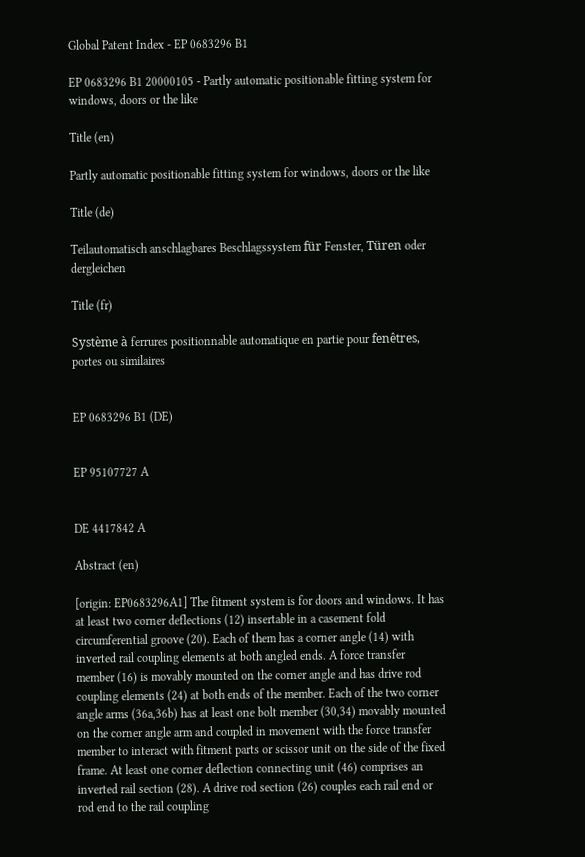Global Patent Index - EP 0683296 B1

EP 0683296 B1 20000105 - Partly automatic positionable fitting system for windows, doors or the like

Title (en)

Partly automatic positionable fitting system for windows, doors or the like

Title (de)

Teilautomatisch anschlagbares Beschlagssystem für Fenster, Türen oder dergleichen

Title (fr)

Système à ferrures positionnable automatique en partie pour fenêtres, portes ou similaires


EP 0683296 B1 (DE)


EP 95107727 A


DE 4417842 A

Abstract (en)

[origin: EP0683296A1] The fitment system is for doors and windows. It has at least two corner deflections (12) insertable in a casement fold circumferential groove (20). Each of them has a corner angle (14) with inverted rail coupling elements at both angled ends. A force transfer member (16) is movably mounted on the corner angle and has drive rod coupling elements (24) at both ends of the member. Each of the two corner angle arms (36a,36b) has at least one bolt member (30,34) movably mounted on the corner angle arm and coupled in movement with the force transfer member to interact with fitment parts or scissor unit on the side of the fixed frame. At least one corner deflection connecting unit (46) comprises an inverted rail section (28). A drive rod section (26) couples each rail end or rod end to the rail coupling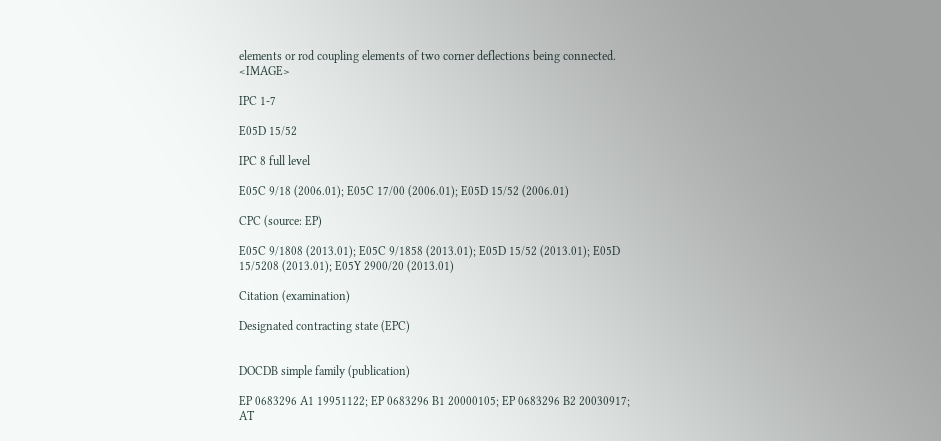elements or rod coupling elements of two corner deflections being connected. <IMAGE>

IPC 1-7

E05D 15/52

IPC 8 full level

E05C 9/18 (2006.01); E05C 17/00 (2006.01); E05D 15/52 (2006.01)

CPC (source: EP)

E05C 9/1808 (2013.01); E05C 9/1858 (2013.01); E05D 15/52 (2013.01); E05D 15/5208 (2013.01); E05Y 2900/20 (2013.01)

Citation (examination)

Designated contracting state (EPC)


DOCDB simple family (publication)

EP 0683296 A1 19951122; EP 0683296 B1 20000105; EP 0683296 B2 20030917; AT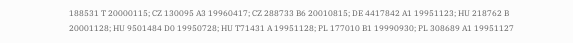188531 T 20000115; CZ 130095 A3 19960417; CZ 288733 B6 20010815; DE 4417842 A1 19951123; HU 218762 B 20001128; HU 9501484 D0 19950728; HU T71431 A 19951128; PL 177010 B1 19990930; PL 308689 A1 19951127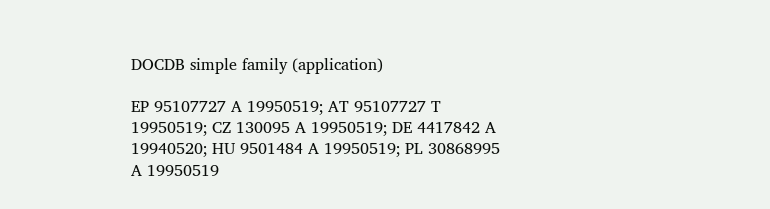DOCDB simple family (application)

EP 95107727 A 19950519; AT 95107727 T 19950519; CZ 130095 A 19950519; DE 4417842 A 19940520; HU 9501484 A 19950519; PL 30868995 A 19950519